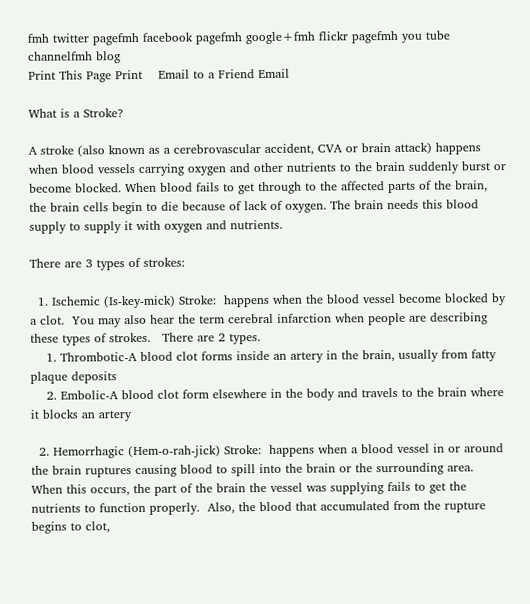fmh twitter pagefmh facebook pagefmh google+fmh flickr pagefmh you tube channelfmh blog
Print This Page Print    Email to a Friend Email

What is a Stroke?

A stroke (also known as a cerebrovascular accident, CVA or brain attack) happens when blood vessels carrying oxygen and other nutrients to the brain suddenly burst or become blocked. When blood fails to get through to the affected parts of the brain, the brain cells begin to die because of lack of oxygen. The brain needs this blood supply to supply it with oxygen and nutrients.

There are 3 types of strokes:

  1. Ischemic (Is-key-mick) Stroke:  happens when the blood vessel become blocked by a clot.  You may also hear the term cerebral infarction when people are describing these types of strokes.   There are 2 types.
    1. Thrombotic-A blood clot forms inside an artery in the brain, usually from fatty plaque deposits
    2. Embolic-A blood clot form elsewhere in the body and travels to the brain where it blocks an artery

  2. Hemorrhagic (Hem-o-rah-jick) Stroke:  happens when a blood vessel in or around the brain ruptures causing blood to spill into the brain or the surrounding area.  When this occurs, the part of the brain the vessel was supplying fails to get the nutrients to function properly.  Also, the blood that accumulated from the rupture begins to clot,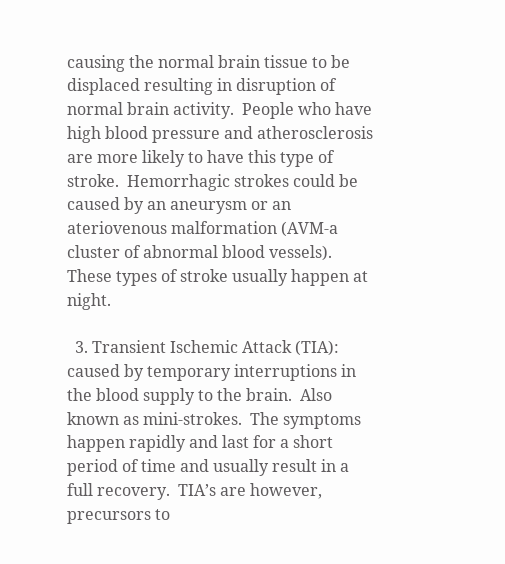causing the normal brain tissue to be displaced resulting in disruption of normal brain activity.  People who have high blood pressure and atherosclerosis are more likely to have this type of stroke.  Hemorrhagic strokes could be caused by an aneurysm or an ateriovenous malformation (AVM-a cluster of abnormal blood vessels).   These types of stroke usually happen at night.

  3. Transient Ischemic Attack (TIA):  caused by temporary interruptions in the blood supply to the brain.  Also known as mini-strokes.  The symptoms happen rapidly and last for a short period of time and usually result in a full recovery.  TIA’s are however, precursors to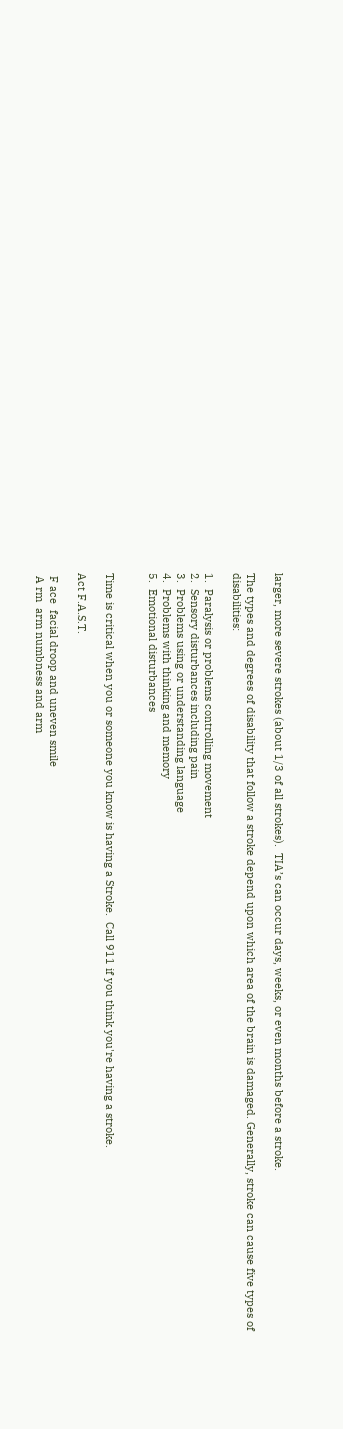larger, more severe strokes (about 1/3 of all strokes).  TIA’s can occur days, weeks, or even months before a stroke.

The types and degrees of disability that follow a stroke depend upon which area of the brain is damaged. Generally, stroke can cause five types of disabilities:

1.  Paralysis or problems controlling movement
2.  Sensory disturbances including pain
3.  Problems using or understanding language
4.  Problems with thinking and memory
5.  Emotional disturbances


Time is critical when you or someone you know is having a Stroke.  Call 911 if you think you're having a stroke.

Act F.A.S.T.

 F ace  facial droop and uneven smile
 A rm  arm numbness and arm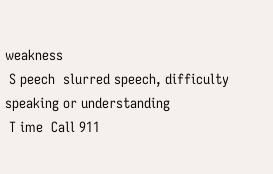weakness
 S peech  slurred speech, difficulty speaking or understanding
 T ime  Call 911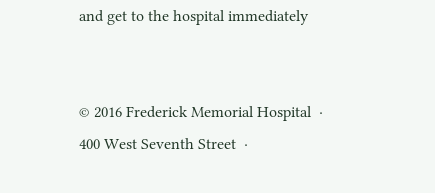and get to the hospital immediately


© 2016 Frederick Memorial Hospital  ·  400 West Seventh Street  ·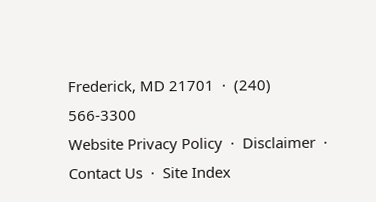Frederick, MD 21701  ·  (240) 566-3300
Website Privacy Policy  ·  Disclaimer  ·  Contact Us  ·  Site Index